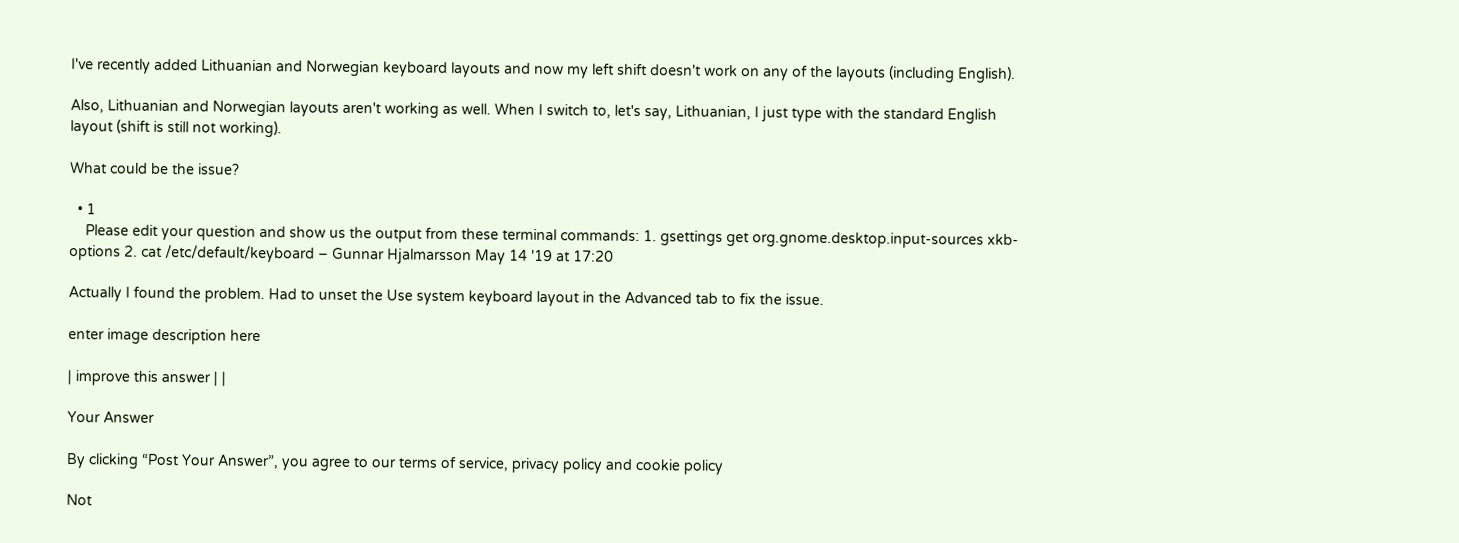I've recently added Lithuanian and Norwegian keyboard layouts and now my left shift doesn't work on any of the layouts (including English).

Also, Lithuanian and Norwegian layouts aren't working as well. When I switch to, let's say, Lithuanian, I just type with the standard English layout (shift is still not working).

What could be the issue?

  • 1
    Please edit your question and show us the output from these terminal commands: 1. gsettings get org.gnome.desktop.input-sources xkb-options 2. cat /etc/default/keyboard – Gunnar Hjalmarsson May 14 '19 at 17:20

Actually I found the problem. Had to unset the Use system keyboard layout in the Advanced tab to fix the issue.

enter image description here

| improve this answer | |

Your Answer

By clicking “Post Your Answer”, you agree to our terms of service, privacy policy and cookie policy

Not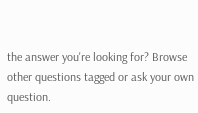the answer you're looking for? Browse other questions tagged or ask your own question.